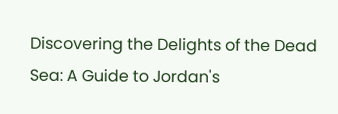Discovering the Delights of the Dead Sea: A Guide to Jordan's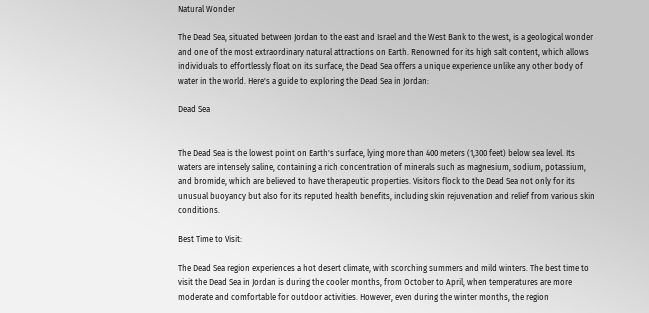Natural Wonder

The Dead Sea, situated between Jordan to the east and Israel and the West Bank to the west, is a geological wonder and one of the most extraordinary natural attractions on Earth. Renowned for its high salt content, which allows individuals to effortlessly float on its surface, the Dead Sea offers a unique experience unlike any other body of water in the world. Here's a guide to exploring the Dead Sea in Jordan:

Dead Sea


The Dead Sea is the lowest point on Earth's surface, lying more than 400 meters (1,300 feet) below sea level. Its waters are intensely saline, containing a rich concentration of minerals such as magnesium, sodium, potassium, and bromide, which are believed to have therapeutic properties. Visitors flock to the Dead Sea not only for its unusual buoyancy but also for its reputed health benefits, including skin rejuvenation and relief from various skin conditions.

Best Time to Visit:

The Dead Sea region experiences a hot desert climate, with scorching summers and mild winters. The best time to visit the Dead Sea in Jordan is during the cooler months, from October to April, when temperatures are more moderate and comfortable for outdoor activities. However, even during the winter months, the region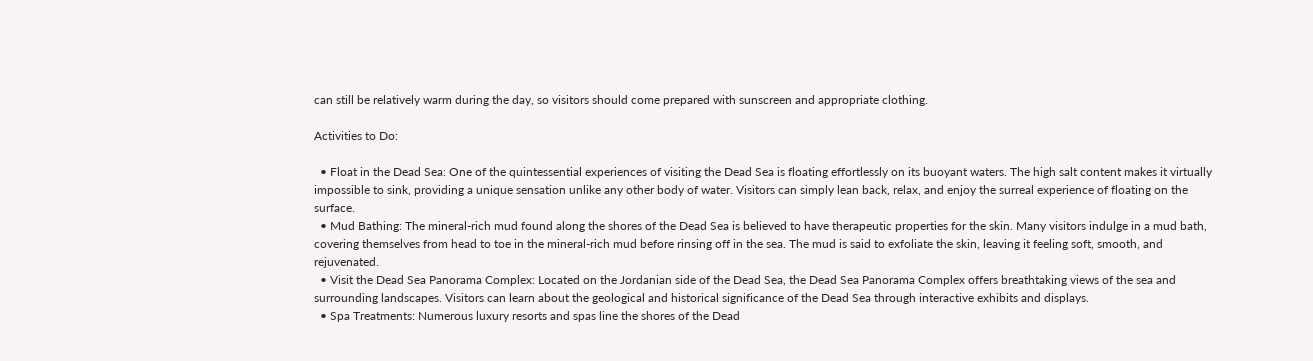can still be relatively warm during the day, so visitors should come prepared with sunscreen and appropriate clothing.

Activities to Do:

  • Float in the Dead Sea: One of the quintessential experiences of visiting the Dead Sea is floating effortlessly on its buoyant waters. The high salt content makes it virtually impossible to sink, providing a unique sensation unlike any other body of water. Visitors can simply lean back, relax, and enjoy the surreal experience of floating on the surface.
  • Mud Bathing: The mineral-rich mud found along the shores of the Dead Sea is believed to have therapeutic properties for the skin. Many visitors indulge in a mud bath, covering themselves from head to toe in the mineral-rich mud before rinsing off in the sea. The mud is said to exfoliate the skin, leaving it feeling soft, smooth, and rejuvenated.
  • Visit the Dead Sea Panorama Complex: Located on the Jordanian side of the Dead Sea, the Dead Sea Panorama Complex offers breathtaking views of the sea and surrounding landscapes. Visitors can learn about the geological and historical significance of the Dead Sea through interactive exhibits and displays.
  • Spa Treatments: Numerous luxury resorts and spas line the shores of the Dead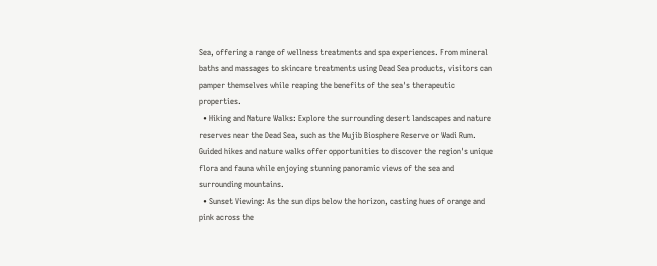Sea, offering a range of wellness treatments and spa experiences. From mineral baths and massages to skincare treatments using Dead Sea products, visitors can pamper themselves while reaping the benefits of the sea's therapeutic properties.
  • Hiking and Nature Walks: Explore the surrounding desert landscapes and nature reserves near the Dead Sea, such as the Mujib Biosphere Reserve or Wadi Rum. Guided hikes and nature walks offer opportunities to discover the region's unique flora and fauna while enjoying stunning panoramic views of the sea and surrounding mountains.
  • Sunset Viewing: As the sun dips below the horizon, casting hues of orange and pink across the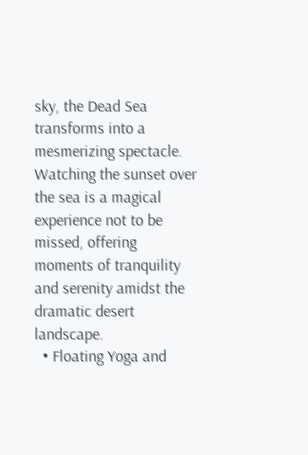sky, the Dead Sea transforms into a mesmerizing spectacle. Watching the sunset over the sea is a magical experience not to be missed, offering moments of tranquility and serenity amidst the dramatic desert landscape.
  • Floating Yoga and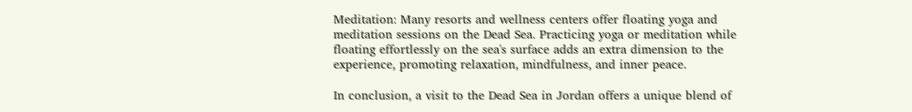Meditation: Many resorts and wellness centers offer floating yoga and meditation sessions on the Dead Sea. Practicing yoga or meditation while floating effortlessly on the sea's surface adds an extra dimension to the experience, promoting relaxation, mindfulness, and inner peace.

In conclusion, a visit to the Dead Sea in Jordan offers a unique blend of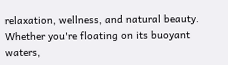relaxation, wellness, and natural beauty. Whether you're floating on its buoyant waters,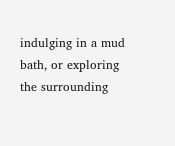indulging in a mud bath, or exploring the surrounding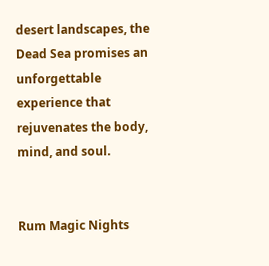desert landscapes, the Dead Sea promises an unforgettable experience that rejuvenates the body, mind, and soul.


Rum Magic Nights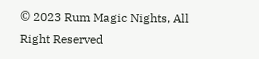© 2023 Rum Magic Nights, All Right Reserved